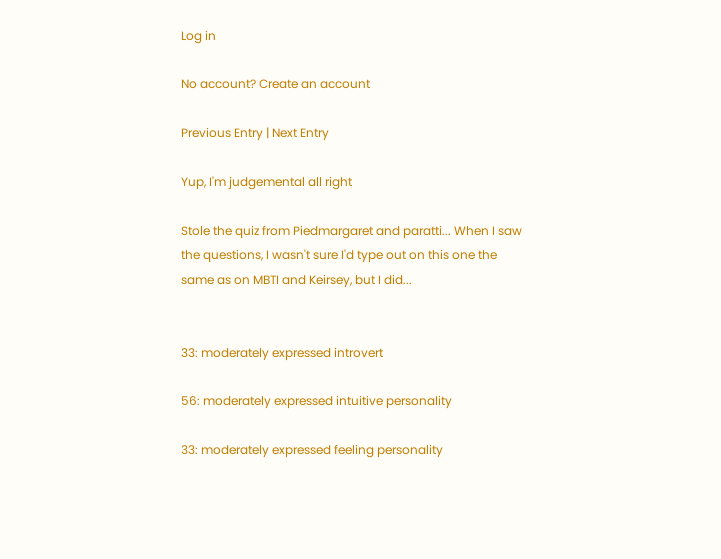Log in

No account? Create an account

Previous Entry | Next Entry

Yup, I'm judgemental all right

Stole the quiz from Piedmargaret and paratti... When I saw the questions, I wasn't sure I'd type out on this one the same as on MBTI and Keirsey, but I did...


33: moderately expressed introvert

56: moderately expressed intuitive personality

33: moderately expressed feeling personality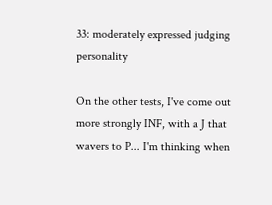33: moderately expressed judging personality

On the other tests, I've come out more strongly INF, with a J that wavers to P... I'm thinking when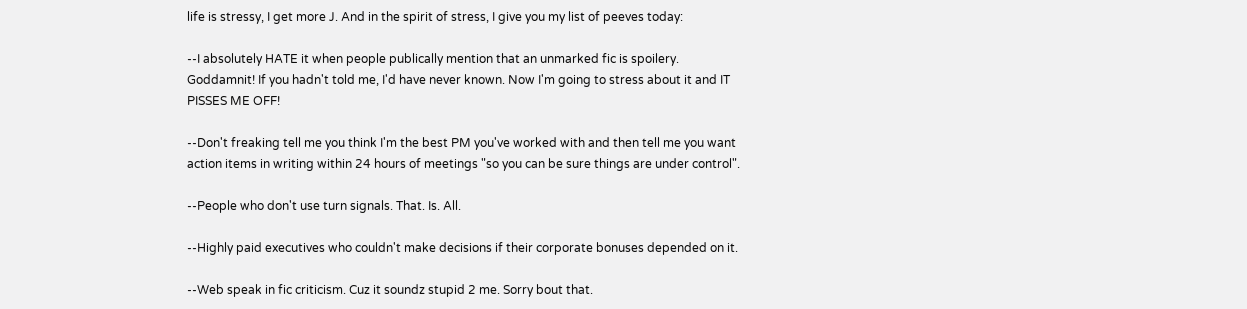life is stressy, I get more J. And in the spirit of stress, I give you my list of peeves today:

--I absolutely HATE it when people publically mention that an unmarked fic is spoilery. Goddamnit! If you hadn't told me, I'd have never known. Now I'm going to stress about it and IT PISSES ME OFF!

--Don't freaking tell me you think I'm the best PM you've worked with and then tell me you want action items in writing within 24 hours of meetings "so you can be sure things are under control".

--People who don't use turn signals. That. Is. All.

--Highly paid executives who couldn't make decisions if their corporate bonuses depended on it.

--Web speak in fic criticism. Cuz it soundz stupid 2 me. Sorry bout that.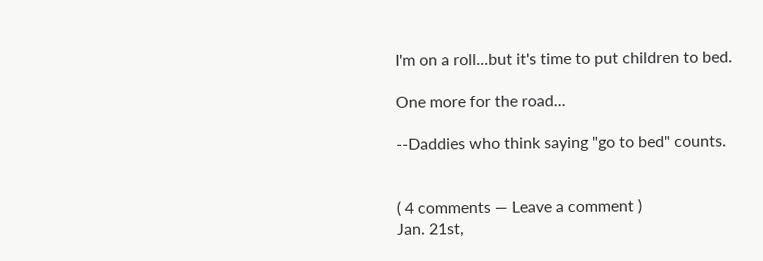I'm on a roll...but it's time to put children to bed.

One more for the road...

--Daddies who think saying "go to bed" counts.


( 4 comments — Leave a comment )
Jan. 21st,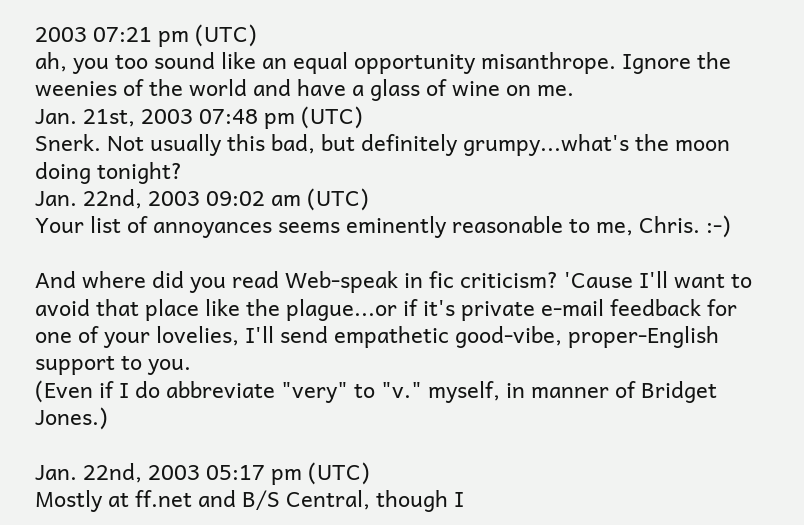2003 07:21 pm (UTC)
ah, you too sound like an equal opportunity misanthrope. Ignore the weenies of the world and have a glass of wine on me.
Jan. 21st, 2003 07:48 pm (UTC)
Snerk. Not usually this bad, but definitely grumpy...what's the moon doing tonight?
Jan. 22nd, 2003 09:02 am (UTC)
Your list of annoyances seems eminently reasonable to me, Chris. :-)

And where did you read Web-speak in fic criticism? 'Cause I'll want to avoid that place like the plague...or if it's private e-mail feedback for one of your lovelies, I'll send empathetic good-vibe, proper-English support to you.
(Even if I do abbreviate "very" to "v." myself, in manner of Bridget Jones.)

Jan. 22nd, 2003 05:17 pm (UTC)
Mostly at ff.net and B/S Central, though I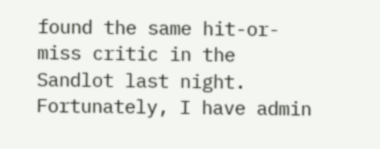found the same hit-or-miss critic in the Sandlot last night. Fortunately, I have admin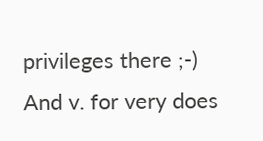privileges there ;-) And v. for very does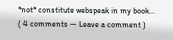*not* constitute webspeak in my book...
( 4 comments — Leave a comment )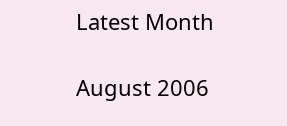Latest Month

August 2006